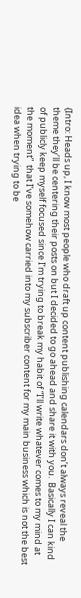{Intro: Heads up, I know most people who draft up content publishing calendars don’t always reveal the theme they’ll be centering their posts on but I decided to go ahead and share it with you.  Basically I can kind of publicly keep myself focused since I’m trying to break my habit of “I’ll write whatever comes to my mind at the moment”  that I’ve somehow carried into my subscriber content for my main business which is not the best idea when trying to be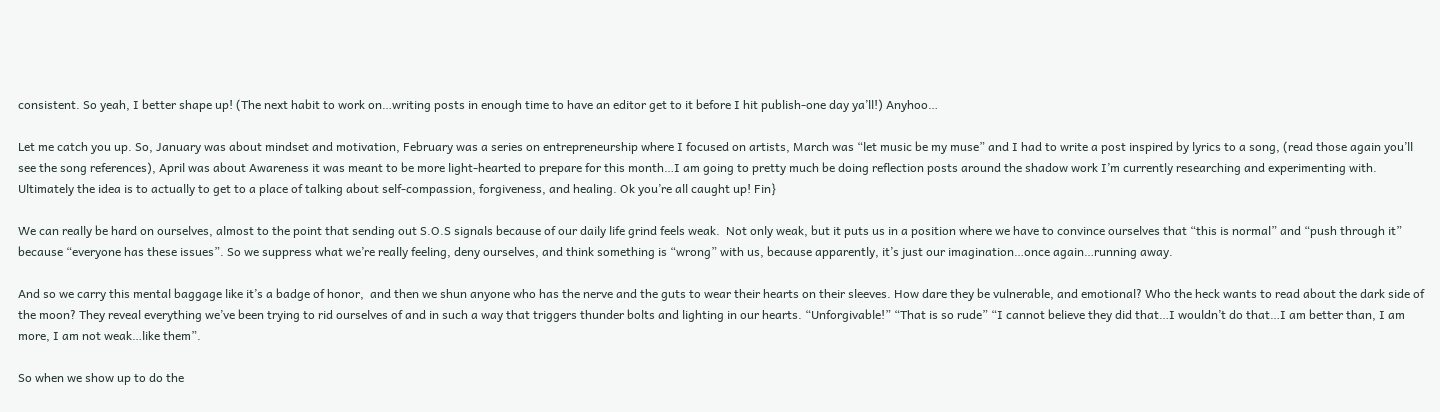consistent. So yeah, I better shape up! (The next habit to work on…writing posts in enough time to have an editor get to it before I hit publish-one day ya’ll!) Anyhoo…

Let me catch you up. So, January was about mindset and motivation, February was a series on entrepreneurship where I focused on artists, March was “let music be my muse” and I had to write a post inspired by lyrics to a song, (read those again you’ll see the song references), April was about Awareness it was meant to be more light-hearted to prepare for this month…I am going to pretty much be doing reflection posts around the shadow work I’m currently researching and experimenting with. Ultimately the idea is to actually to get to a place of talking about self-compassion, forgiveness, and healing. Ok you’re all caught up! Fin}

We can really be hard on ourselves, almost to the point that sending out S.O.S signals because of our daily life grind feels weak.  Not only weak, but it puts us in a position where we have to convince ourselves that “this is normal” and “push through it” because “everyone has these issues”. So we suppress what we’re really feeling, deny ourselves, and think something is “wrong” with us, because apparently, it’s just our imagination…once again…running away.

And so we carry this mental baggage like it’s a badge of honor,  and then we shun anyone who has the nerve and the guts to wear their hearts on their sleeves. How dare they be vulnerable, and emotional? Who the heck wants to read about the dark side of the moon? They reveal everything we’ve been trying to rid ourselves of and in such a way that triggers thunder bolts and lighting in our hearts. “Unforgivable!” “That is so rude” “I cannot believe they did that…I wouldn’t do that…I am better than, I am more, I am not weak…like them”.

So when we show up to do the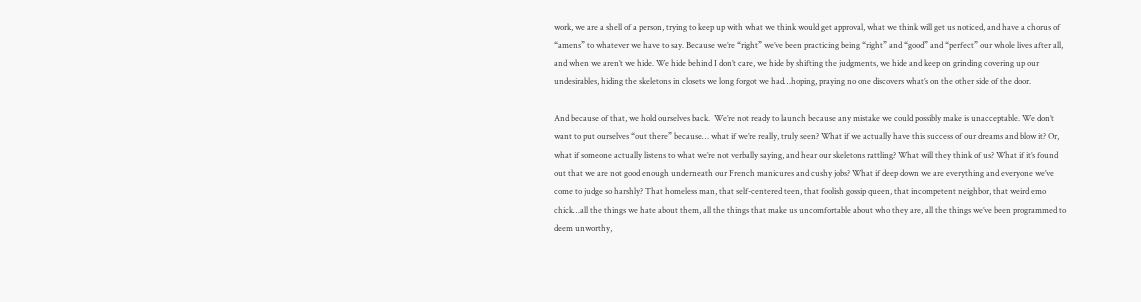work, we are a shell of a person, trying to keep up with what we think would get approval, what we think will get us noticed, and have a chorus of “amens” to whatever we have to say. Because we’re “right” we’ve been practicing being “right” and “good” and “perfect” our whole lives after all, and when we aren’t we hide. We hide behind I don’t care, we hide by shifting the judgments, we hide and keep on grinding covering up our undesirables, hiding the skeletons in closets we long forgot we had…hoping, praying no one discovers what’s on the other side of the door.

And because of that, we hold ourselves back.  We’re not ready to launch because any mistake we could possibly make is unacceptable. We don’t want to put ourselves “out there” because… what if we’re really, truly seen? What if we actually have this success of our dreams and blow it? Or, what if someone actually listens to what we’re not verbally saying, and hear our skeletons rattling? What will they think of us? What if it’s found out that we are not good enough underneath our French manicures and cushy jobs? What if deep down we are everything and everyone we’ve come to judge so harshly? That homeless man, that self-centered teen, that foolish gossip queen, that incompetent neighbor, that weird emo chick…all the things we hate about them, all the things that make us uncomfortable about who they are, all the things we’ve been programmed to deem unworthy,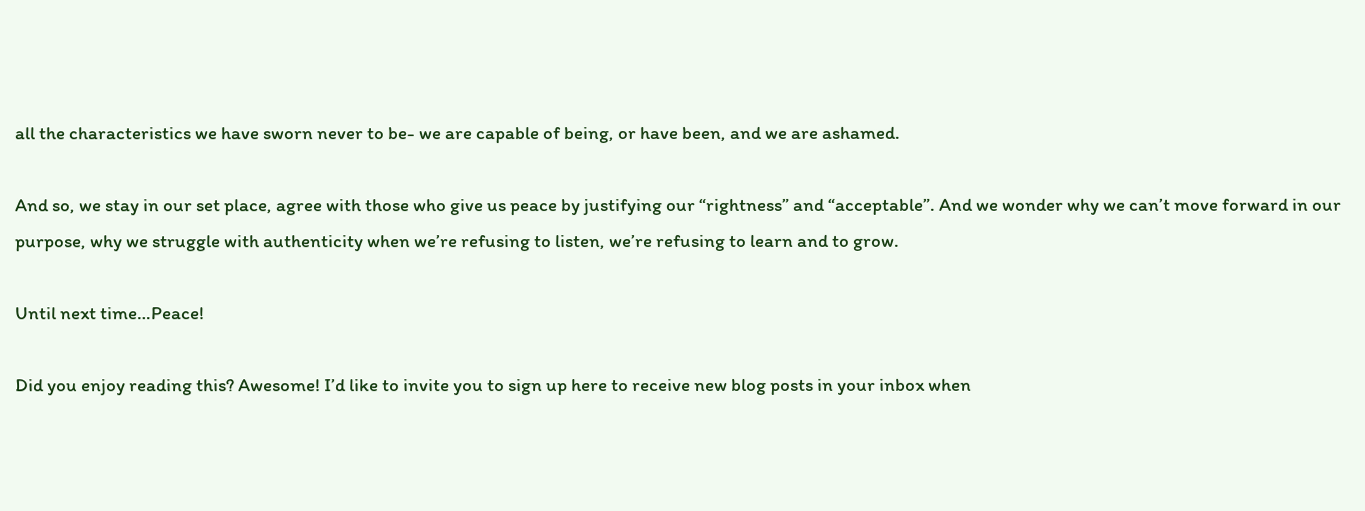all the characteristics we have sworn never to be- we are capable of being, or have been, and we are ashamed.

And so, we stay in our set place, agree with those who give us peace by justifying our “rightness” and “acceptable”. And we wonder why we can’t move forward in our purpose, why we struggle with authenticity when we’re refusing to listen, we’re refusing to learn and to grow.

Until next time…Peace!

Did you enjoy reading this? Awesome! I’d like to invite you to sign up here to receive new blog posts in your inbox when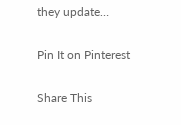they update…

Pin It on Pinterest

Share This